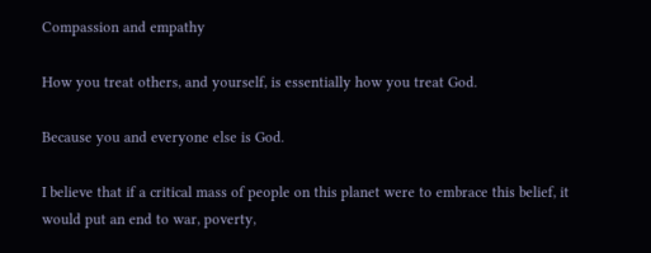Compassion and empathy

How you treat others, and yourself, is essentially how you treat God.

Because you and everyone else is God.

I believe that if a critical mass of people on this planet were to embrace this belief, it would put an end to war, poverty,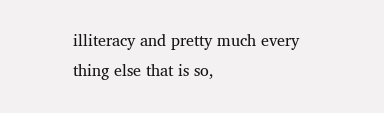illiteracy and pretty much every thing else that is so,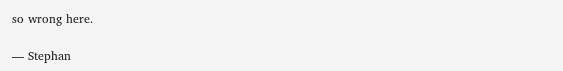so wrong here.

— Stephan